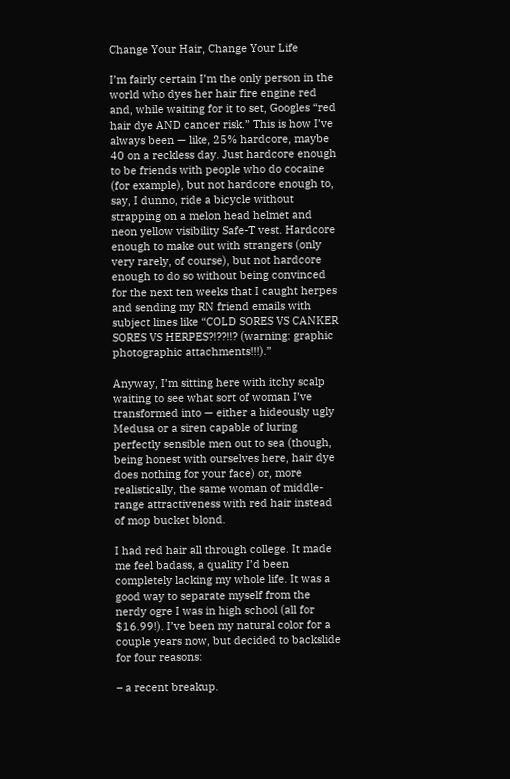Change Your Hair, Change Your Life

I’m fairly certain I’m the only person in the world who dyes her hair fire engine red and, while waiting for it to set, Googles “red hair dye AND cancer risk.” This is how I’ve always been — like, 25% hardcore, maybe 40 on a reckless day. Just hardcore enough to be friends with people who do cocaine (for example), but not hardcore enough to, say, I dunno, ride a bicycle without strapping on a melon head helmet and neon yellow visibility Safe-T vest. Hardcore enough to make out with strangers (only very rarely, of course), but not hardcore enough to do so without being convinced for the next ten weeks that I caught herpes and sending my RN friend emails with subject lines like “COLD SORES VS CANKER SORES VS HERPES?!??!!? (warning: graphic photographic attachments!!!).”

Anyway, I’m sitting here with itchy scalp waiting to see what sort of woman I’ve transformed into — either a hideously ugly Medusa or a siren capable of luring perfectly sensible men out to sea (though, being honest with ourselves here, hair dye does nothing for your face) or, more realistically, the same woman of middle-range attractiveness with red hair instead of mop bucket blond.

I had red hair all through college. It made me feel badass, a quality I’d been completely lacking my whole life. It was a good way to separate myself from the nerdy ogre I was in high school (all for $16.99!). I’ve been my natural color for a couple years now, but decided to backslide for four reasons:

– a recent breakup.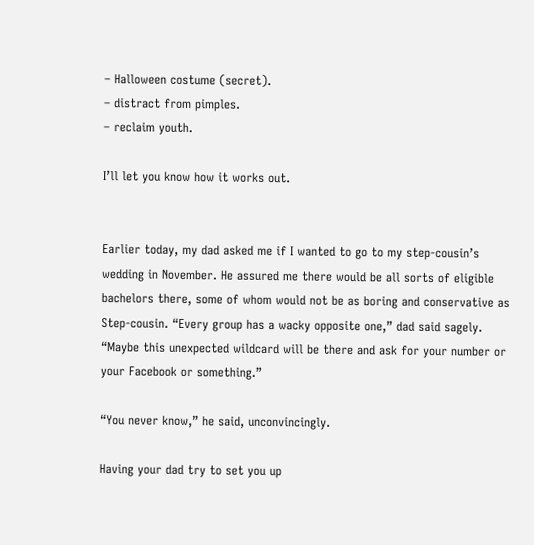– Halloween costume (secret).
– distract from pimples.
– reclaim youth.

I’ll let you know how it works out.


Earlier today, my dad asked me if I wanted to go to my step-cousin’s wedding in November. He assured me there would be all sorts of eligible bachelors there, some of whom would not be as boring and conservative as Step-cousin. “Every group has a wacky opposite one,” dad said sagely. “Maybe this unexpected wildcard will be there and ask for your number or your Facebook or something.”

“You never know,” he said, unconvincingly.

Having your dad try to set you up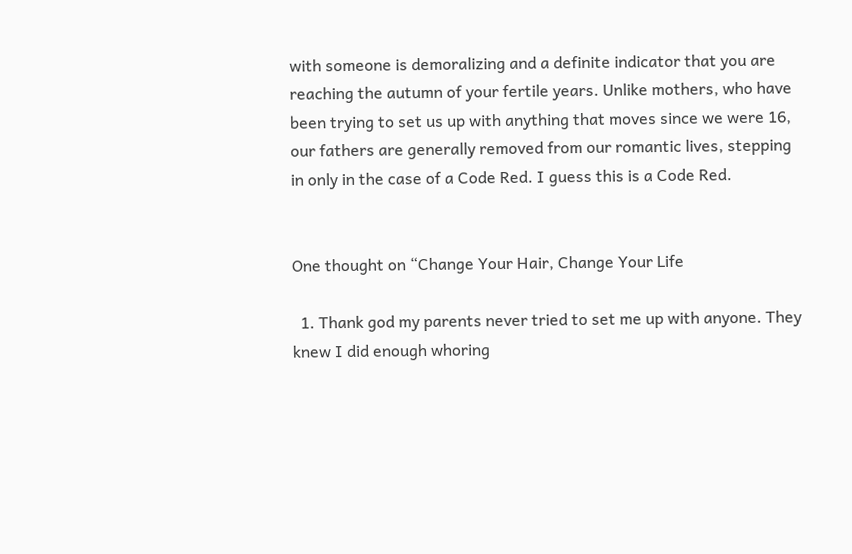with someone is demoralizing and a definite indicator that you are reaching the autumn of your fertile years. Unlike mothers, who have been trying to set us up with anything that moves since we were 16, our fathers are generally removed from our romantic lives, stepping in only in the case of a Code Red. I guess this is a Code Red.


One thought on “Change Your Hair, Change Your Life

  1. Thank god my parents never tried to set me up with anyone. They knew I did enough whoring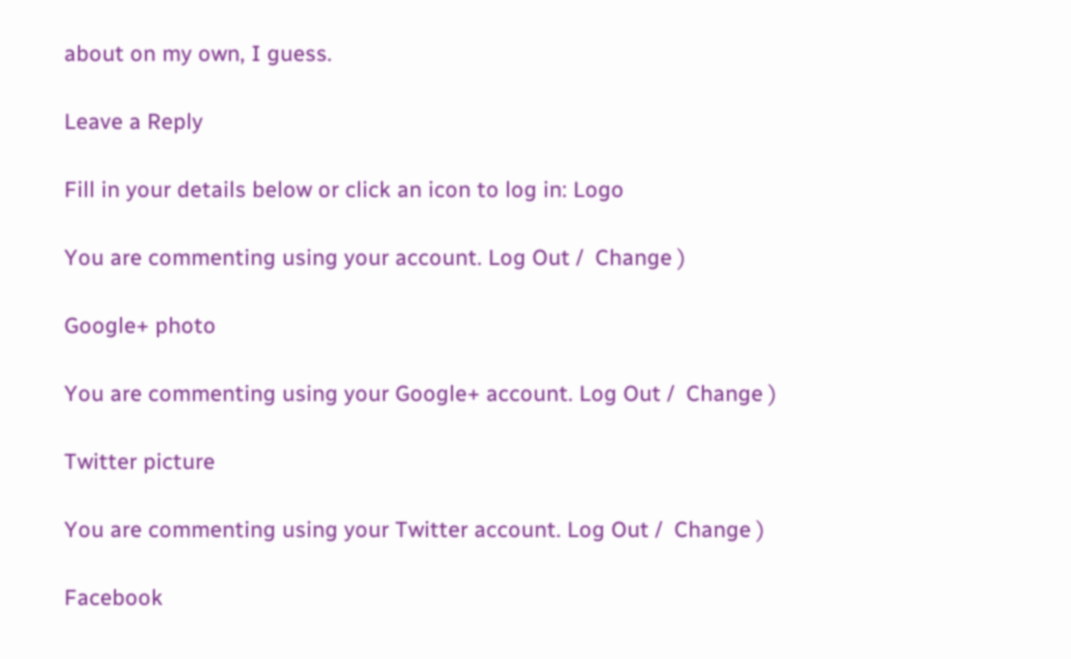about on my own, I guess.

Leave a Reply

Fill in your details below or click an icon to log in: Logo

You are commenting using your account. Log Out /  Change )

Google+ photo

You are commenting using your Google+ account. Log Out /  Change )

Twitter picture

You are commenting using your Twitter account. Log Out /  Change )

Facebook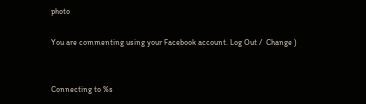photo

You are commenting using your Facebook account. Log Out /  Change )


Connecting to %s